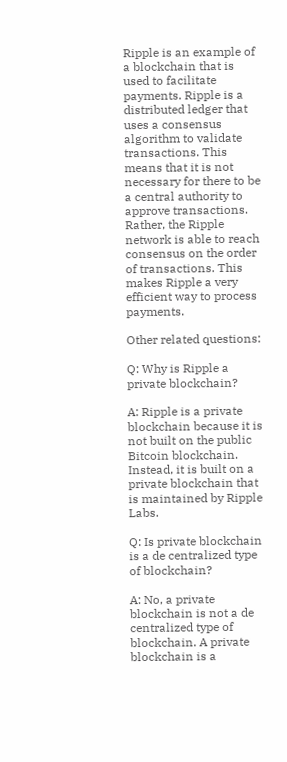Ripple is an example of a blockchain that is used to facilitate payments. Ripple is a distributed ledger that uses a consensus algorithm to validate transactions. This means that it is not necessary for there to be a central authority to approve transactions. Rather, the Ripple network is able to reach consensus on the order of transactions. This makes Ripple a very efficient way to process payments.

Other related questions:

Q: Why is Ripple a private blockchain?

A: Ripple is a private blockchain because it is not built on the public Bitcoin blockchain. Instead, it is built on a private blockchain that is maintained by Ripple Labs.

Q: Is private blockchain is a de centralized type of blockchain?

A: No, a private blockchain is not a de centralized type of blockchain. A private blockchain is a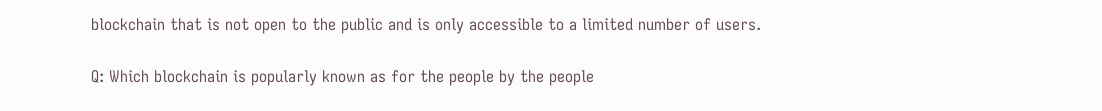blockchain that is not open to the public and is only accessible to a limited number of users.

Q: Which blockchain is popularly known as for the people by the people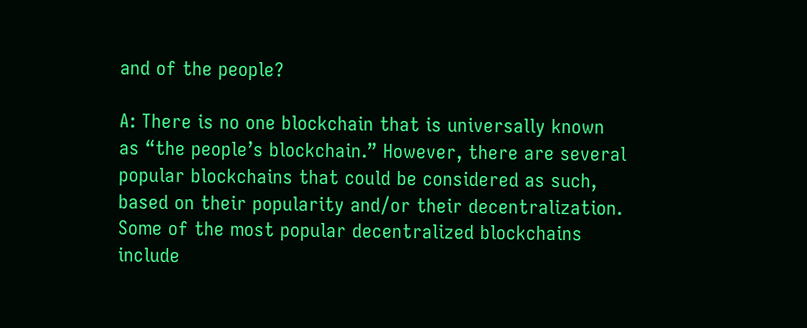and of the people?

A: There is no one blockchain that is universally known as “the people’s blockchain.” However, there are several popular blockchains that could be considered as such, based on their popularity and/or their decentralization. Some of the most popular decentralized blockchains include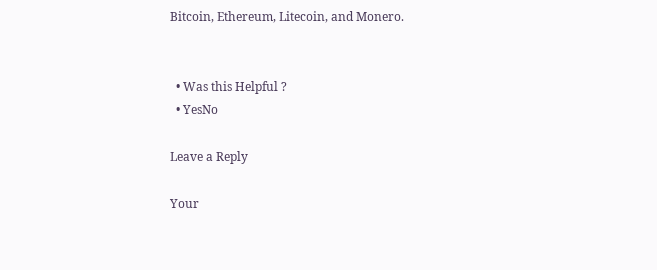Bitcoin, Ethereum, Litecoin, and Monero.


  • Was this Helpful ?
  • YesNo

Leave a Reply

Your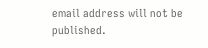email address will not be published.